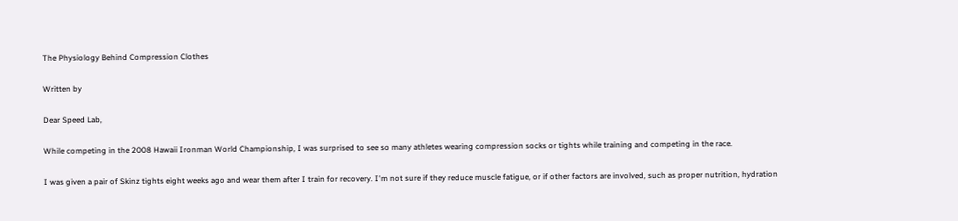The Physiology Behind Compression Clothes

Written by

Dear Speed Lab,

While competing in the 2008 Hawaii Ironman World Championship, I was surprised to see so many athletes wearing compression socks or tights while training and competing in the race.

I was given a pair of Skinz tights eight weeks ago and wear them after I train for recovery. I'm not sure if they reduce muscle fatigue, or if other factors are involved, such as proper nutrition, hydration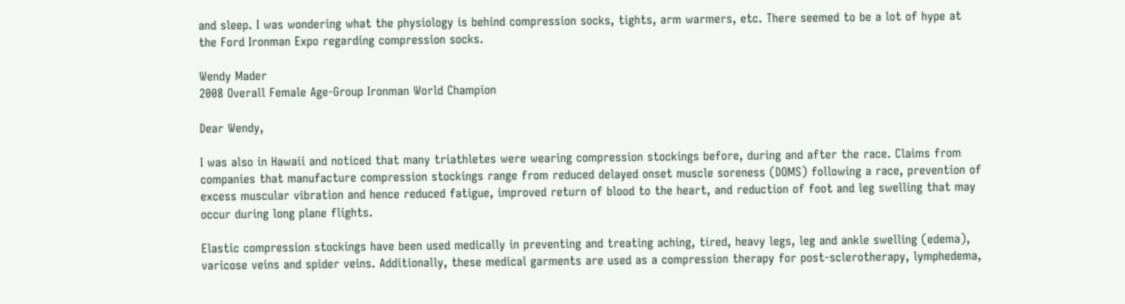and sleep. I was wondering what the physiology is behind compression socks, tights, arm warmers, etc. There seemed to be a lot of hype at the Ford Ironman Expo regarding compression socks.

Wendy Mader
2008 Overall Female Age-Group Ironman World Champion

Dear Wendy,

I was also in Hawaii and noticed that many triathletes were wearing compression stockings before, during and after the race. Claims from companies that manufacture compression stockings range from reduced delayed onset muscle soreness (DOMS) following a race, prevention of excess muscular vibration and hence reduced fatigue, improved return of blood to the heart, and reduction of foot and leg swelling that may occur during long plane flights.

Elastic compression stockings have been used medically in preventing and treating aching, tired, heavy legs, leg and ankle swelling (edema), varicose veins and spider veins. Additionally, these medical garments are used as a compression therapy for post-sclerotherapy, lymphedema,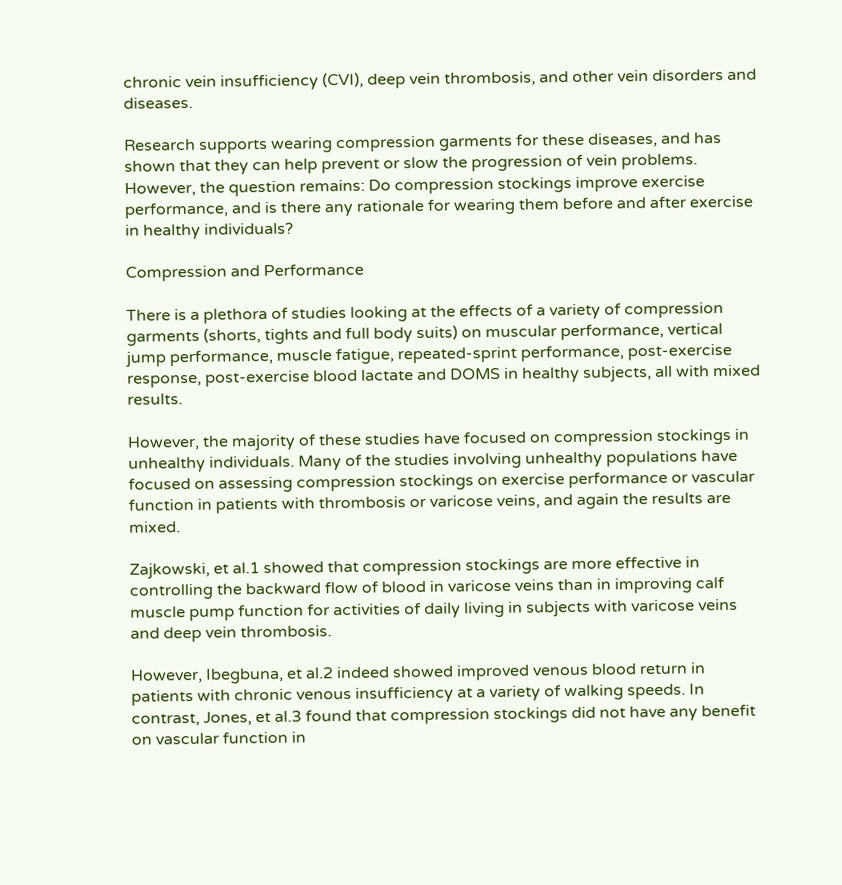chronic vein insufficiency (CVI), deep vein thrombosis, and other vein disorders and diseases.

Research supports wearing compression garments for these diseases, and has shown that they can help prevent or slow the progression of vein problems. However, the question remains: Do compression stockings improve exercise performance, and is there any rationale for wearing them before and after exercise in healthy individuals?

Compression and Performance

There is a plethora of studies looking at the effects of a variety of compression garments (shorts, tights and full body suits) on muscular performance, vertical jump performance, muscle fatigue, repeated-sprint performance, post-exercise response, post-exercise blood lactate and DOMS in healthy subjects, all with mixed results.

However, the majority of these studies have focused on compression stockings in unhealthy individuals. Many of the studies involving unhealthy populations have focused on assessing compression stockings on exercise performance or vascular function in patients with thrombosis or varicose veins, and again the results are mixed.

Zajkowski, et al.1 showed that compression stockings are more effective in controlling the backward flow of blood in varicose veins than in improving calf muscle pump function for activities of daily living in subjects with varicose veins and deep vein thrombosis.

However, Ibegbuna, et al.2 indeed showed improved venous blood return in patients with chronic venous insufficiency at a variety of walking speeds. In contrast, Jones, et al.3 found that compression stockings did not have any benefit on vascular function in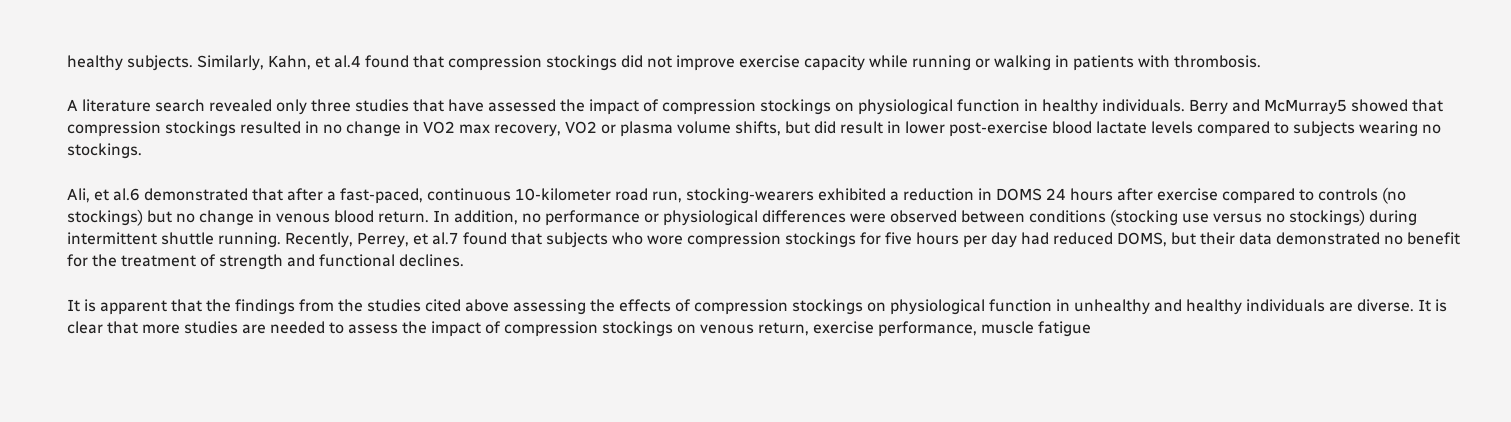healthy subjects. Similarly, Kahn, et al.4 found that compression stockings did not improve exercise capacity while running or walking in patients with thrombosis.

A literature search revealed only three studies that have assessed the impact of compression stockings on physiological function in healthy individuals. Berry and McMurray5 showed that compression stockings resulted in no change in VO2 max recovery, VO2 or plasma volume shifts, but did result in lower post-exercise blood lactate levels compared to subjects wearing no stockings.

Ali, et al.6 demonstrated that after a fast-paced, continuous 10-kilometer road run, stocking-wearers exhibited a reduction in DOMS 24 hours after exercise compared to controls (no stockings) but no change in venous blood return. In addition, no performance or physiological differences were observed between conditions (stocking use versus no stockings) during intermittent shuttle running. Recently, Perrey, et al.7 found that subjects who wore compression stockings for five hours per day had reduced DOMS, but their data demonstrated no benefit for the treatment of strength and functional declines.

It is apparent that the findings from the studies cited above assessing the effects of compression stockings on physiological function in unhealthy and healthy individuals are diverse. It is clear that more studies are needed to assess the impact of compression stockings on venous return, exercise performance, muscle fatigue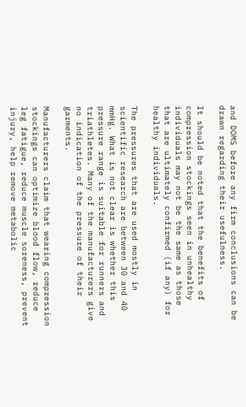and DOMS before any firm conclusions can be drawn regarding their usefulness.

It should be noted that the benefits of compression stockings seen in unhealthy individuals may not be the same as those that are ultimately confirmed (if any) for healthy individuals.

The pressures that are used mostly in scientific research are between 30 and 40 mmHg. What is not clear is whether this pressure range is suitable for runners and triathletes. Many of the manufacturers give no indication of the pressure of their garments.

Manufacturers claim that wearing compression stockings can optimize blood flow, reduce leg fatigue, reduce muscle soreness, prevent injury, help remove metabolic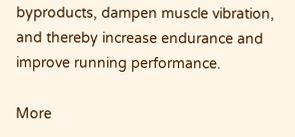byproducts, dampen muscle vibration, and thereby increase endurance and improve running performance.

More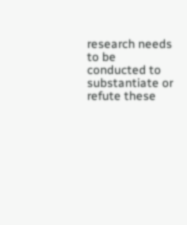research needs to be conducted to substantiate or refute these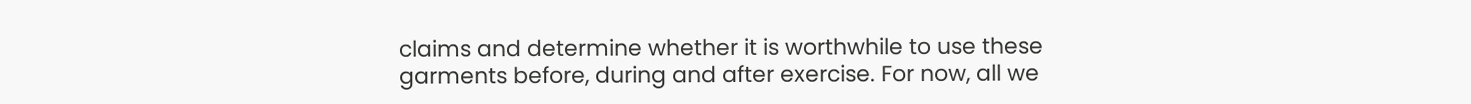claims and determine whether it is worthwhile to use these garments before, during and after exercise. For now, all we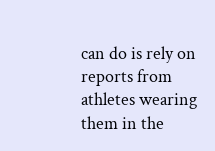can do is rely on reports from athletes wearing them in the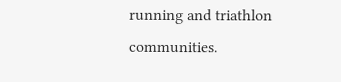running and triathlon communities.